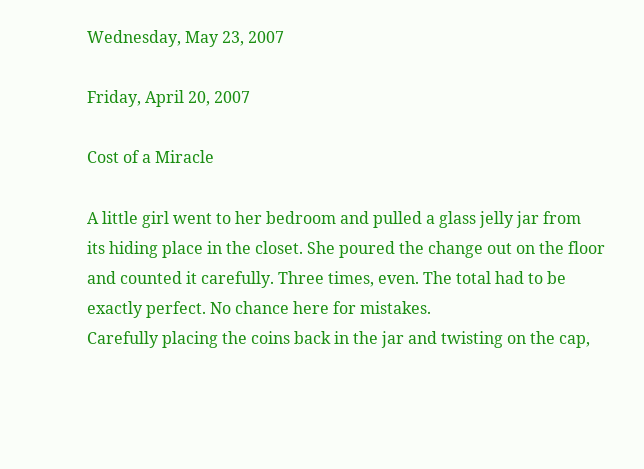Wednesday, May 23, 2007

Friday, April 20, 2007

Cost of a Miracle

A little girl went to her bedroom and pulled a glass jelly jar from
its hiding place in the closet. She poured the change out on the floor
and counted it carefully. Three times, even. The total had to be exactly perfect. No chance here for mistakes.
Carefully placing the coins back in the jar and twisting on the cap,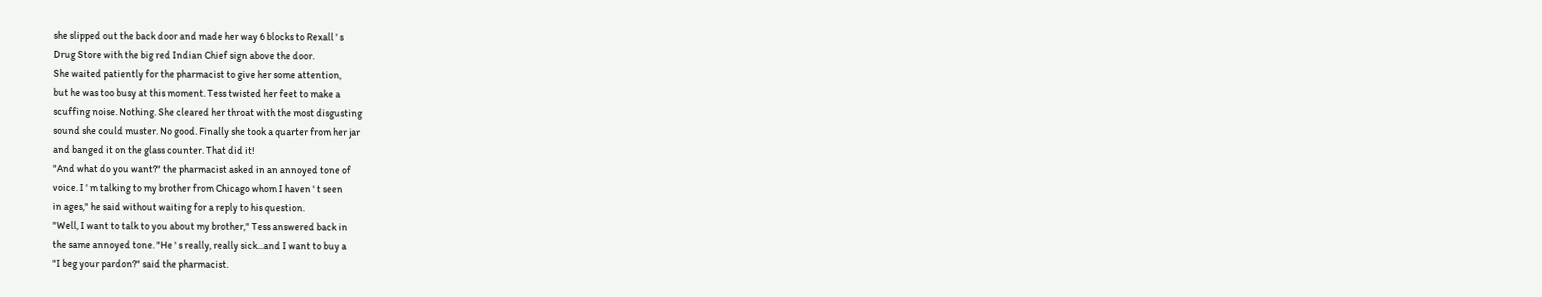she slipped out the back door and made her way 6 blocks to Rexall ' s
Drug Store with the big red Indian Chief sign above the door.
She waited patiently for the pharmacist to give her some attention,
but he was too busy at this moment. Tess twisted her feet to make a
scuffing noise. Nothing. She cleared her throat with the most disgusting
sound she could muster. No good. Finally she took a quarter from her jar
and banged it on the glass counter. That did it!
"And what do you want?" the pharmacist asked in an annoyed tone of
voice. I ' m talking to my brother from Chicago whom I haven ' t seen
in ages," he said without waiting for a reply to his question.
"Well, I want to talk to you about my brother," Tess answered back in
the same annoyed tone. "He ' s really, really sick...and I want to buy a
"I beg your pardon?" said the pharmacist.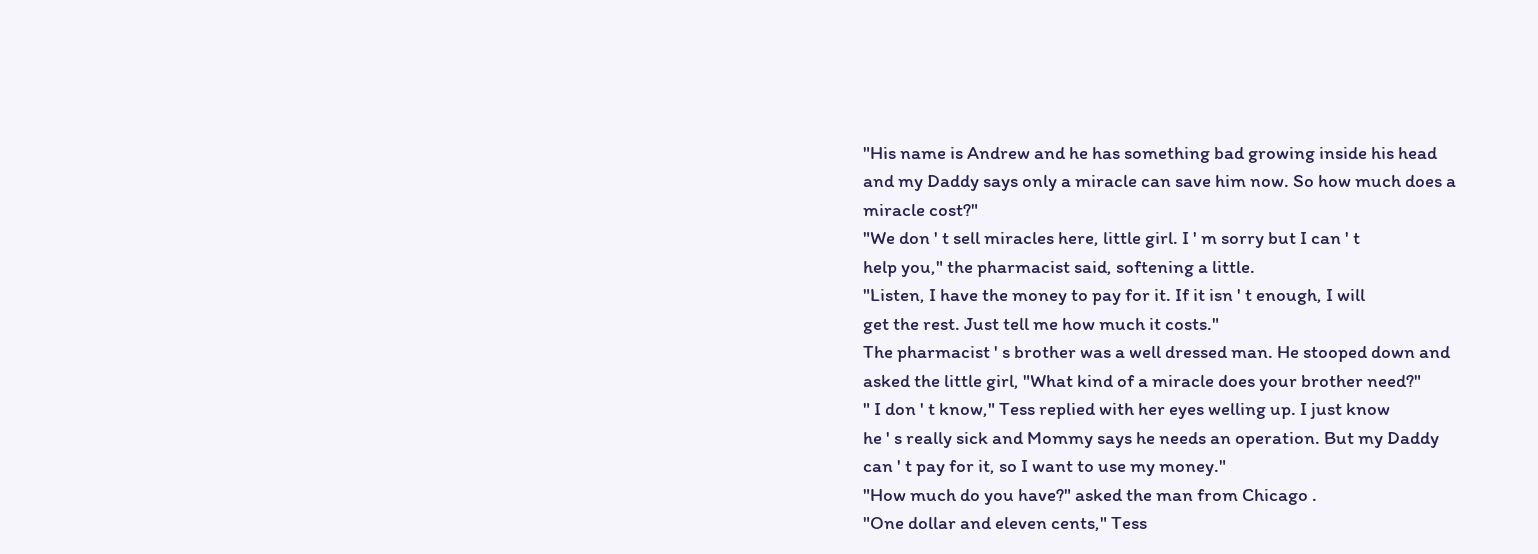"His name is Andrew and he has something bad growing inside his head
and my Daddy says only a miracle can save him now. So how much does a
miracle cost?"
"We don ' t sell miracles here, little girl. I ' m sorry but I can ' t
help you," the pharmacist said, softening a little.
"Listen, I have the money to pay for it. If it isn ' t enough, I will
get the rest. Just tell me how much it costs."
The pharmacist ' s brother was a well dressed man. He stooped down and
asked the little girl, "What kind of a miracle does your brother need?"
" I don ' t know," Tess replied with her eyes welling up. I just know
he ' s really sick and Mommy says he needs an operation. But my Daddy
can ' t pay for it, so I want to use my money."
"How much do you have?" asked the man from Chicago .
"One dollar and eleven cents," Tess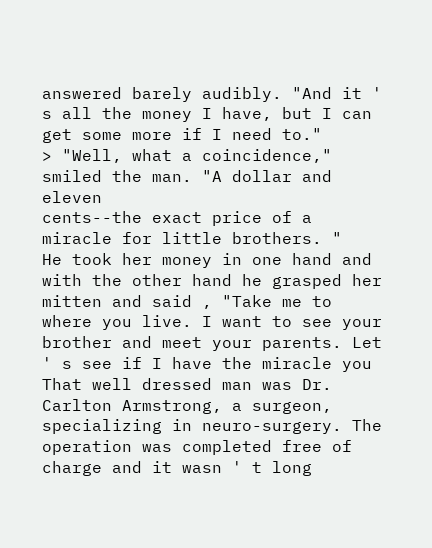answered barely audibly. "And it '
s all the money I have, but I can get some more if I need to."
> "Well, what a coincidence," smiled the man. "A dollar and eleven
cents--the exact price of a miracle for little brothers. "
He took her money in one hand and with the other hand he grasped her
mitten and said , "Take me to where you live. I want to see your
brother and meet your parents. Let ' s see if I have the miracle you
That well dressed man was Dr. Carlton Armstrong, a surgeon,
specializing in neuro-surgery. The operation was completed free of
charge and it wasn ' t long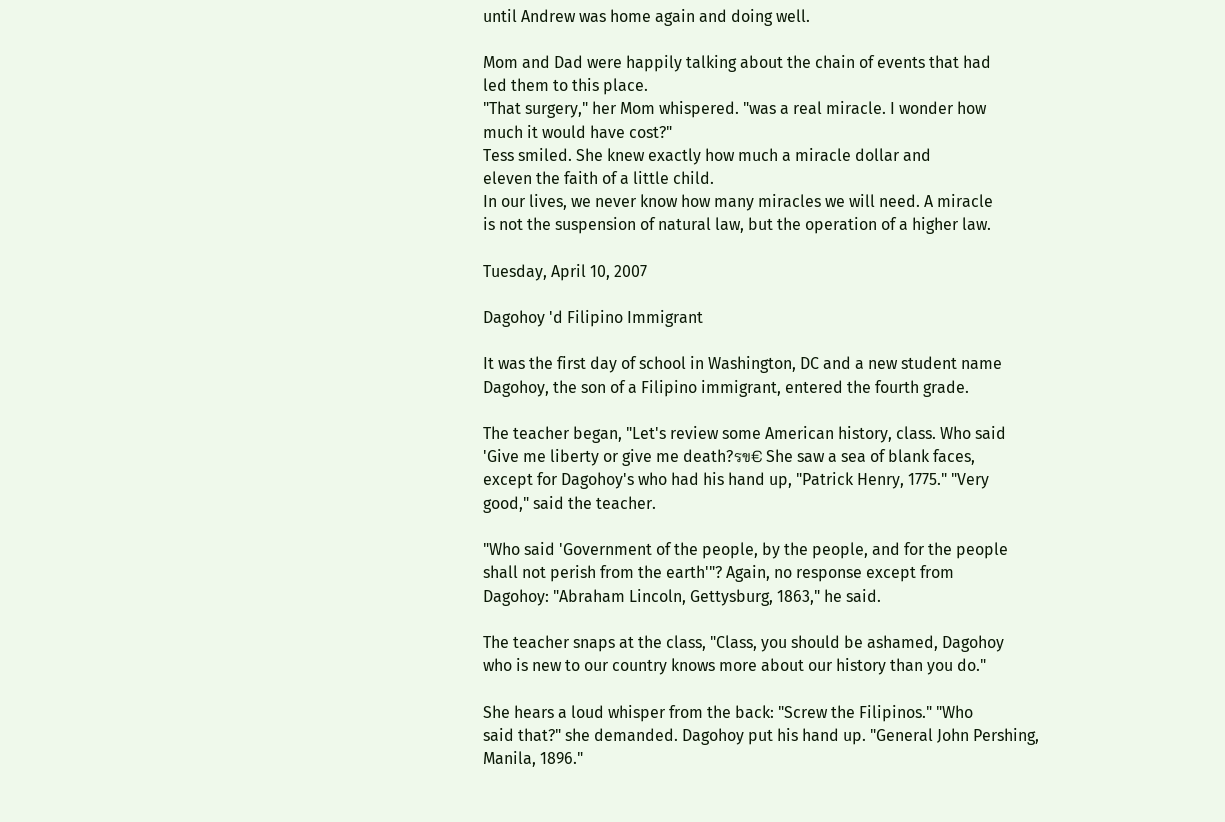until Andrew was home again and doing well.

Mom and Dad were happily talking about the chain of events that had
led them to this place.
"That surgery," her Mom whispered. "was a real miracle. I wonder how
much it would have cost?"
Tess smiled. She knew exactly how much a miracle dollar and
eleven the faith of a little child.
In our lives, we never know how many miracles we will need. A miracle
is not the suspension of natural law, but the operation of a higher law.

Tuesday, April 10, 2007

Dagohoy 'd Filipino Immigrant

It was the first day of school in Washington, DC and a new student name
Dagohoy, the son of a Filipino immigrant, entered the fourth grade.

The teacher began, "Let's review some American history, class. Who said
'Give me liberty or give me death?รข€ She saw a sea of blank faces,
except for Dagohoy's who had his hand up, "Patrick Henry, 1775." "Very
good," said the teacher.

"Who said 'Government of the people, by the people, and for the people
shall not perish from the earth'"? Again, no response except from
Dagohoy: "Abraham Lincoln, Gettysburg, 1863," he said.

The teacher snaps at the class, "Class, you should be ashamed, Dagohoy
who is new to our country knows more about our history than you do."

She hears a loud whisper from the back: "Screw the Filipinos." "Who
said that?" she demanded. Dagohoy put his hand up. "General John Pershing,
Manila, 1896."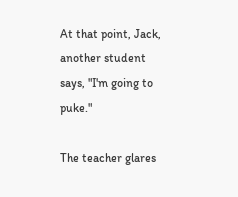At that point, Jack, another student says, "I'm going to puke."

The teacher glares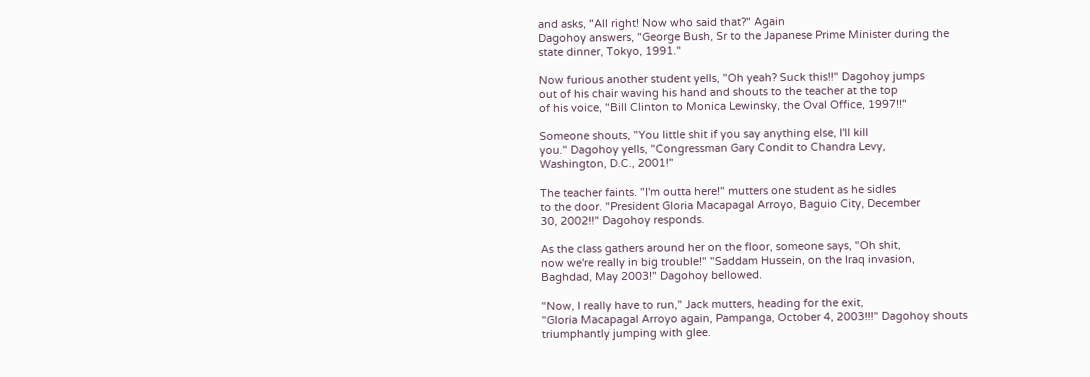and asks, "All right! Now who said that?" Again
Dagohoy answers, "George Bush, Sr to the Japanese Prime Minister during the
state dinner, Tokyo, 1991."

Now furious another student yells, "Oh yeah? Suck this!!" Dagohoy jumps
out of his chair waving his hand and shouts to the teacher at the top
of his voice, "Bill Clinton to Monica Lewinsky, the Oval Office, 1997!!"

Someone shouts, "You little shit if you say anything else, I'll kill
you." Dagohoy yells, "Congressman Gary Condit to Chandra Levy,
Washington, D.C., 2001!"

The teacher faints. "I'm outta here!" mutters one student as he sidles
to the door. "President Gloria Macapagal Arroyo, Baguio City, December
30, 2002!!" Dagohoy responds.

As the class gathers around her on the floor, someone says, "Oh shit,
now we're really in big trouble!" "Saddam Hussein, on the Iraq invasion,
Baghdad, May 2003!" Dagohoy bellowed.

"Now, I really have to run," Jack mutters, heading for the exit,
"Gloria Macapagal Arroyo again, Pampanga, October 4, 2003!!!" Dagohoy shouts
triumphantly jumping with glee.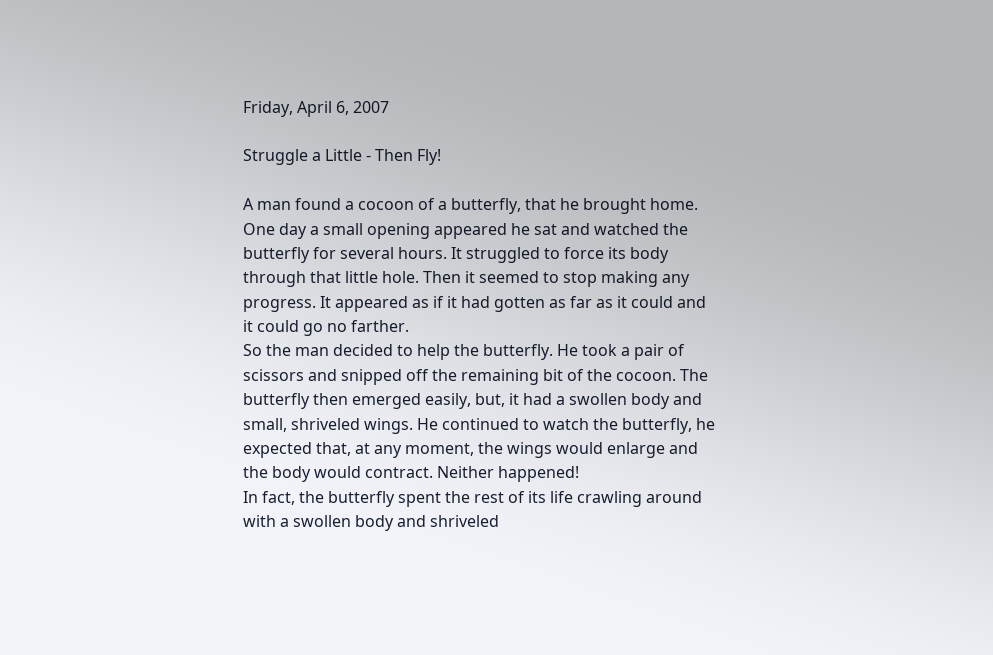Friday, April 6, 2007

Struggle a Little - Then Fly!

A man found a cocoon of a butterfly, that he brought home.
One day a small opening appeared he sat and watched the butterfly for several hours. It struggled to force its body through that little hole. Then it seemed to stop making any progress. It appeared as if it had gotten as far as it could and it could go no farther.
So the man decided to help the butterfly. He took a pair of scissors and snipped off the remaining bit of the cocoon. The butterfly then emerged easily, but, it had a swollen body and small, shriveled wings. He continued to watch the butterfly, he expected that, at any moment, the wings would enlarge and the body would contract. Neither happened!
In fact, the butterfly spent the rest of its life crawling around with a swollen body and shriveled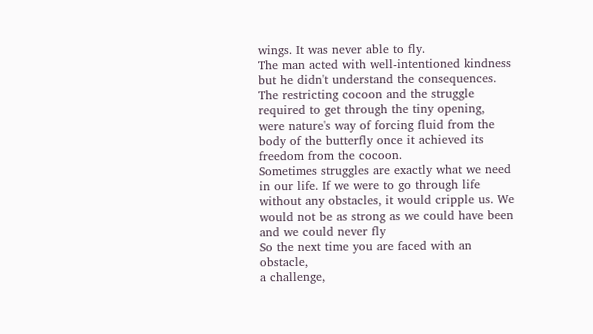wings. It was never able to fly.
The man acted with well-intentioned kindness but he didn't understand the consequences. The restricting cocoon and the struggle required to get through the tiny opening, were nature's way of forcing fluid from the body of the butterfly once it achieved its freedom from the cocoon.
Sometimes struggles are exactly what we need in our life. If we were to go through life without any obstacles, it would cripple us. We would not be as strong as we could have been and we could never fly
So the next time you are faced with an obstacle,
a challenge,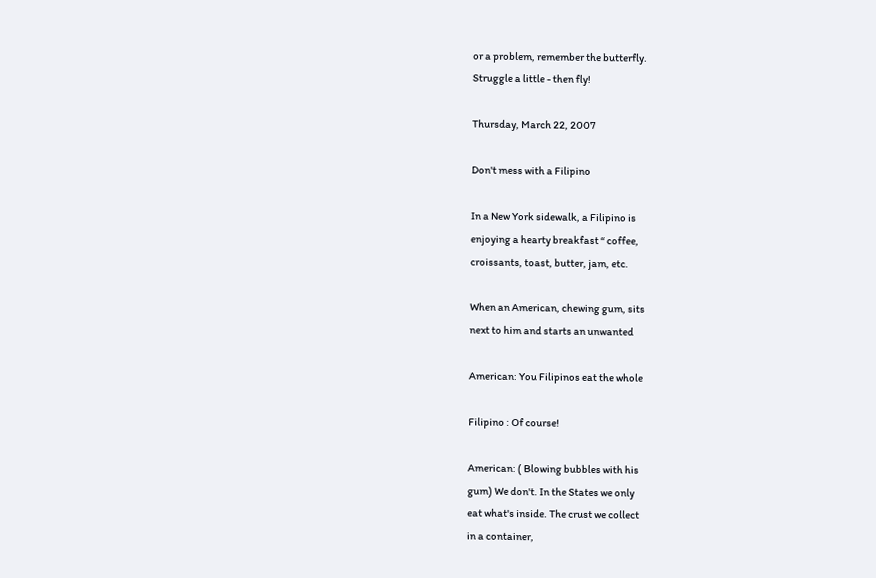or a problem, remember the butterfly.
Struggle a little - then fly!

Thursday, March 22, 2007

Don't mess with a Filipino

In a New York sidewalk, a Filipino is
enjoying a hearty breakfast “ coffee,
croissants, toast, butter, jam, etc.

When an American, chewing gum, sits
next to him and starts an unwanted

American: You Filipinos eat the whole

Filipino : Of course!

American: ( Blowing bubbles with his
gum) We don't. In the States we only
eat what's inside. The crust we collect
in a container,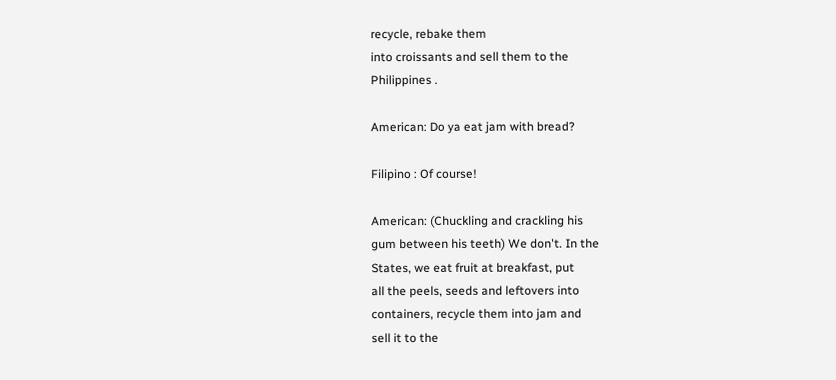recycle, rebake them
into croissants and sell them to the
Philippines .

American: Do ya eat jam with bread?

Filipino : Of course!

American: (Chuckling and crackling his
gum between his teeth) We don't. In the
States, we eat fruit at breakfast, put
all the peels, seeds and leftovers into
containers, recycle them into jam and
sell it to the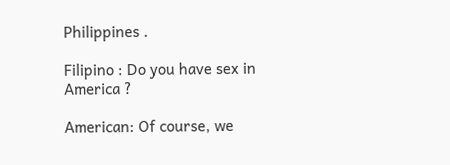Philippines .

Filipino : Do you have sex in America ?

American: Of course, we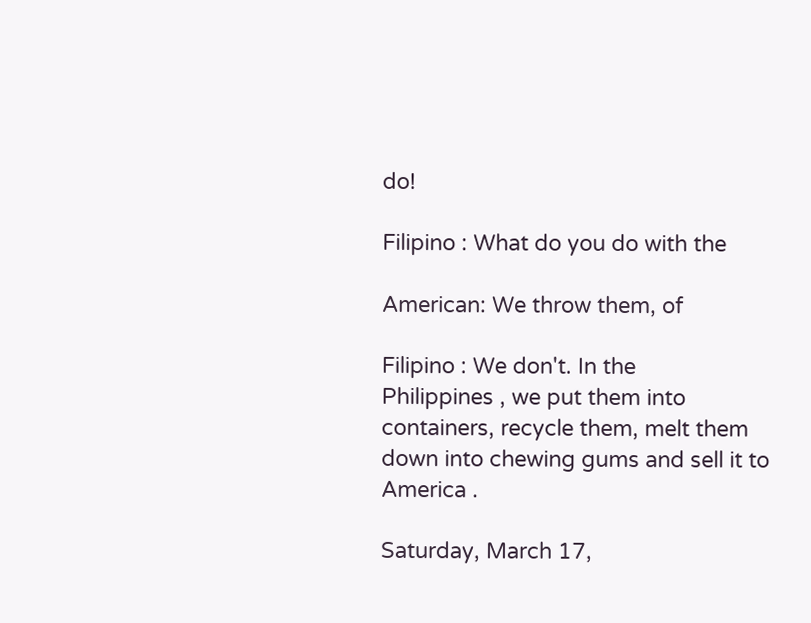do!

Filipino : What do you do with the

American: We throw them, of

Filipino : We don't. In the
Philippines , we put them into
containers, recycle them, melt them
down into chewing gums and sell it to
America .

Saturday, March 17,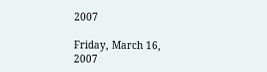2007

Friday, March 16, 2007